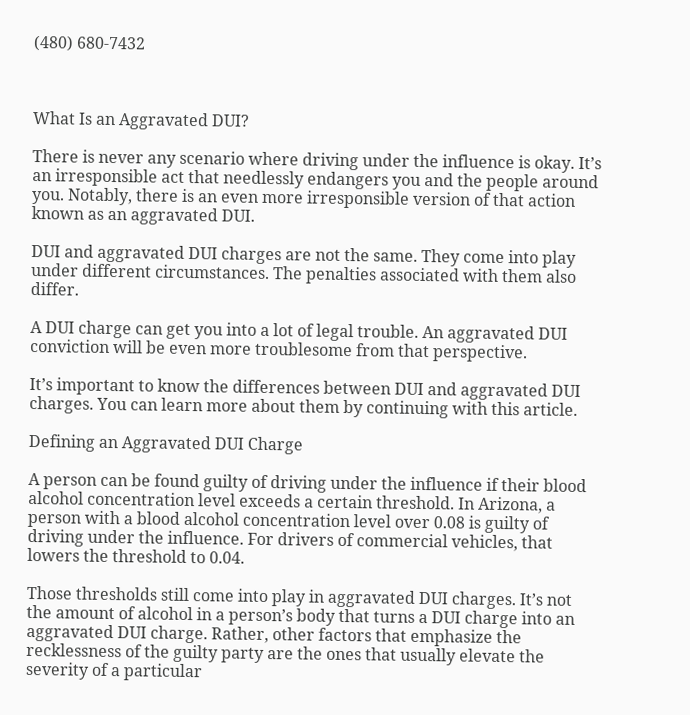(480) 680-7432



What Is an Aggravated DUI?

There is never any scenario where driving under the influence is okay. It’s an irresponsible act that needlessly endangers you and the people around you. Notably, there is an even more irresponsible version of that action known as an aggravated DUI.

DUI and aggravated DUI charges are not the same. They come into play under different circumstances. The penalties associated with them also differ.

A DUI charge can get you into a lot of legal trouble. An aggravated DUI conviction will be even more troublesome from that perspective.

It’s important to know the differences between DUI and aggravated DUI charges. You can learn more about them by continuing with this article.

Defining an Aggravated DUI Charge

A person can be found guilty of driving under the influence if their blood alcohol concentration level exceeds a certain threshold. In Arizona, a person with a blood alcohol concentration level over 0.08 is guilty of driving under the influence. For drivers of commercial vehicles, that lowers the threshold to 0.04.

Those thresholds still come into play in aggravated DUI charges. It’s not the amount of alcohol in a person’s body that turns a DUI charge into an aggravated DUI charge. Rather, other factors that emphasize the recklessness of the guilty party are the ones that usually elevate the severity of a particular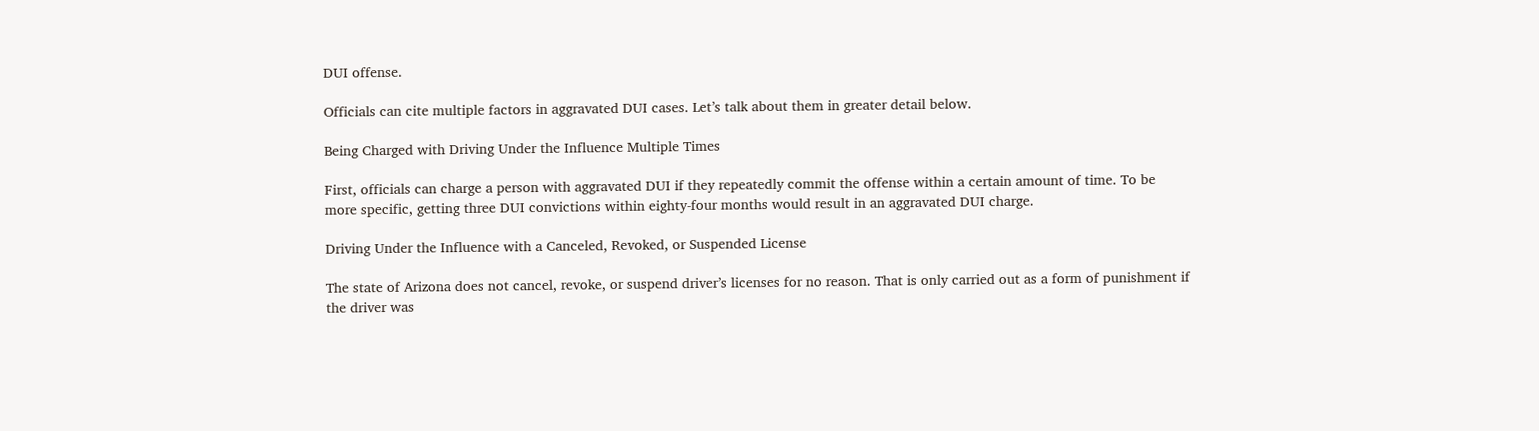DUI offense.

Officials can cite multiple factors in aggravated DUI cases. Let’s talk about them in greater detail below.

Being Charged with Driving Under the Influence Multiple Times

First, officials can charge a person with aggravated DUI if they repeatedly commit the offense within a certain amount of time. To be more specific, getting three DUI convictions within eighty-four months would result in an aggravated DUI charge.

Driving Under the Influence with a Canceled, Revoked, or Suspended License

The state of Arizona does not cancel, revoke, or suspend driver’s licenses for no reason. That is only carried out as a form of punishment if the driver was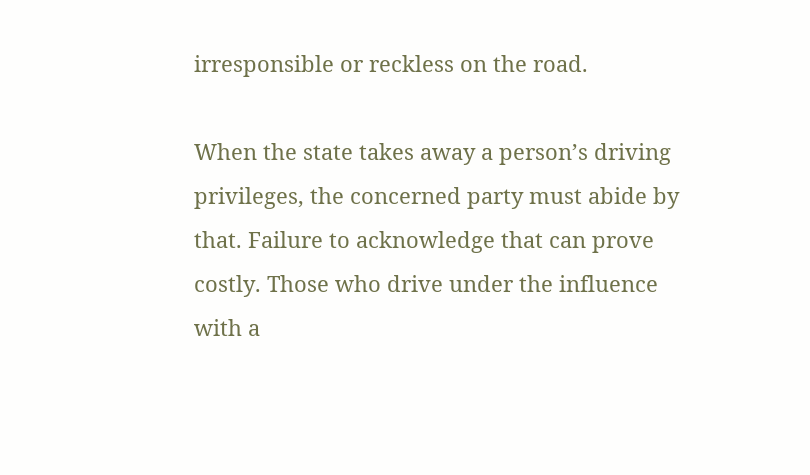irresponsible or reckless on the road.

When the state takes away a person’s driving privileges, the concerned party must abide by that. Failure to acknowledge that can prove costly. Those who drive under the influence with a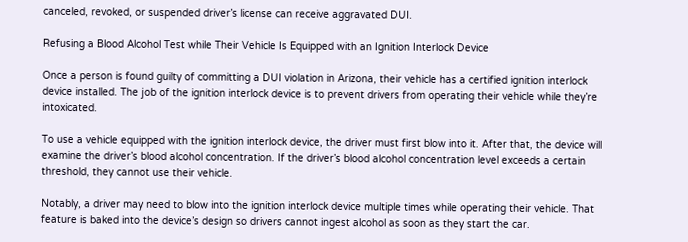canceled, revoked, or suspended driver’s license can receive aggravated DUI.

Refusing a Blood Alcohol Test while Their Vehicle Is Equipped with an Ignition Interlock Device

Once a person is found guilty of committing a DUI violation in Arizona, their vehicle has a certified ignition interlock device installed. The job of the ignition interlock device is to prevent drivers from operating their vehicle while they’re intoxicated.

To use a vehicle equipped with the ignition interlock device, the driver must first blow into it. After that, the device will examine the driver’s blood alcohol concentration. If the driver’s blood alcohol concentration level exceeds a certain threshold, they cannot use their vehicle.

Notably, a driver may need to blow into the ignition interlock device multiple times while operating their vehicle. That feature is baked into the device’s design so drivers cannot ingest alcohol as soon as they start the car.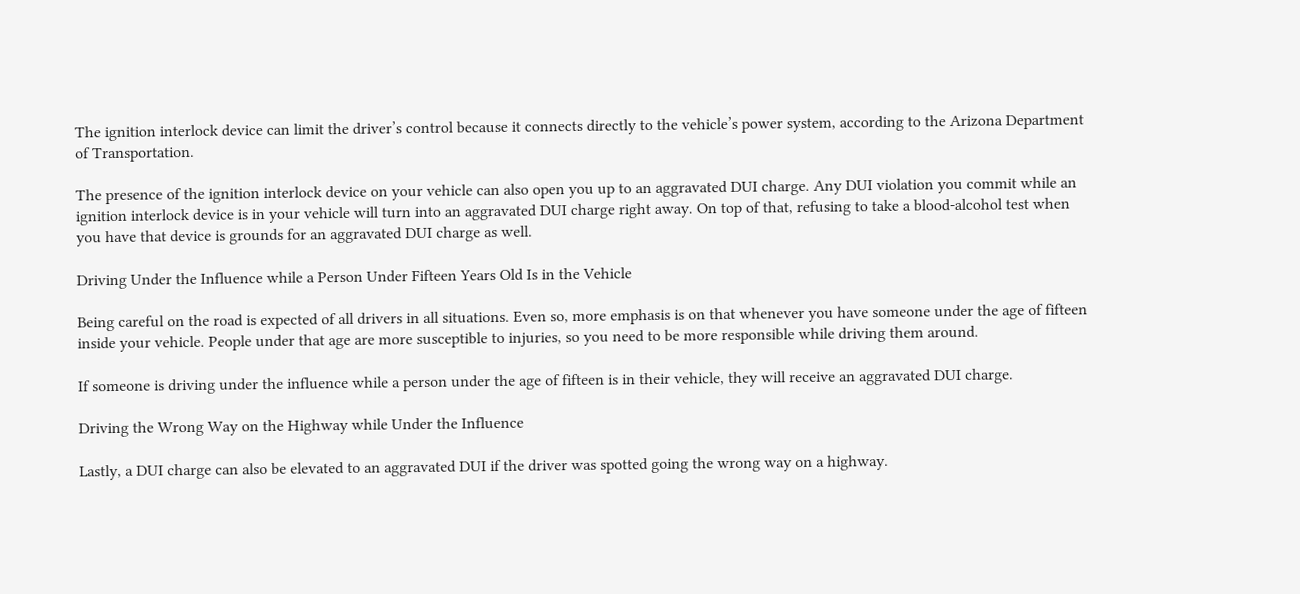The ignition interlock device can limit the driver’s control because it connects directly to the vehicle’s power system, according to the Arizona Department of Transportation.

The presence of the ignition interlock device on your vehicle can also open you up to an aggravated DUI charge. Any DUI violation you commit while an ignition interlock device is in your vehicle will turn into an aggravated DUI charge right away. On top of that, refusing to take a blood-alcohol test when you have that device is grounds for an aggravated DUI charge as well.

Driving Under the Influence while a Person Under Fifteen Years Old Is in the Vehicle

Being careful on the road is expected of all drivers in all situations. Even so, more emphasis is on that whenever you have someone under the age of fifteen inside your vehicle. People under that age are more susceptible to injuries, so you need to be more responsible while driving them around.

If someone is driving under the influence while a person under the age of fifteen is in their vehicle, they will receive an aggravated DUI charge.

Driving the Wrong Way on the Highway while Under the Influence

Lastly, a DUI charge can also be elevated to an aggravated DUI if the driver was spotted going the wrong way on a highway.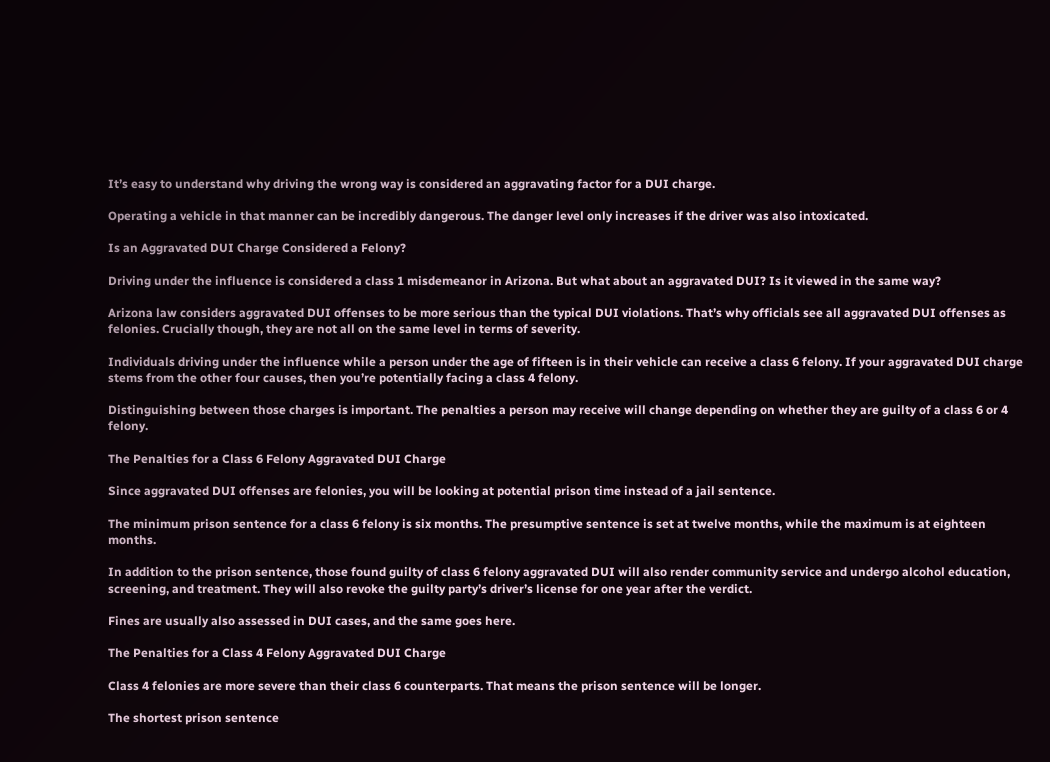It’s easy to understand why driving the wrong way is considered an aggravating factor for a DUI charge.

Operating a vehicle in that manner can be incredibly dangerous. The danger level only increases if the driver was also intoxicated.

Is an Aggravated DUI Charge Considered a Felony?

Driving under the influence is considered a class 1 misdemeanor in Arizona. But what about an aggravated DUI? Is it viewed in the same way?

Arizona law considers aggravated DUI offenses to be more serious than the typical DUI violations. That’s why officials see all aggravated DUI offenses as felonies. Crucially though, they are not all on the same level in terms of severity.

Individuals driving under the influence while a person under the age of fifteen is in their vehicle can receive a class 6 felony. If your aggravated DUI charge stems from the other four causes, then you’re potentially facing a class 4 felony.

Distinguishing between those charges is important. The penalties a person may receive will change depending on whether they are guilty of a class 6 or 4 felony.

The Penalties for a Class 6 Felony Aggravated DUI Charge

Since aggravated DUI offenses are felonies, you will be looking at potential prison time instead of a jail sentence.

The minimum prison sentence for a class 6 felony is six months. The presumptive sentence is set at twelve months, while the maximum is at eighteen months.

In addition to the prison sentence, those found guilty of class 6 felony aggravated DUI will also render community service and undergo alcohol education, screening, and treatment. They will also revoke the guilty party’s driver’s license for one year after the verdict.

Fines are usually also assessed in DUI cases, and the same goes here.

The Penalties for a Class 4 Felony Aggravated DUI Charge

Class 4 felonies are more severe than their class 6 counterparts. That means the prison sentence will be longer.

The shortest prison sentence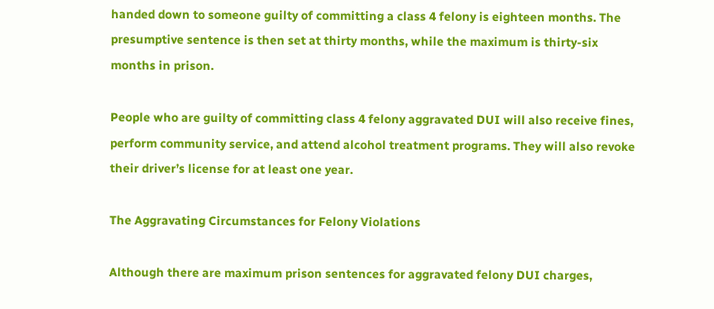handed down to someone guilty of committing a class 4 felony is eighteen months. The presumptive sentence is then set at thirty months, while the maximum is thirty-six months in prison.

People who are guilty of committing class 4 felony aggravated DUI will also receive fines,  perform community service, and attend alcohol treatment programs. They will also revoke their driver’s license for at least one year.

The Aggravating Circumstances for Felony Violations

Although there are maximum prison sentences for aggravated felony DUI charges,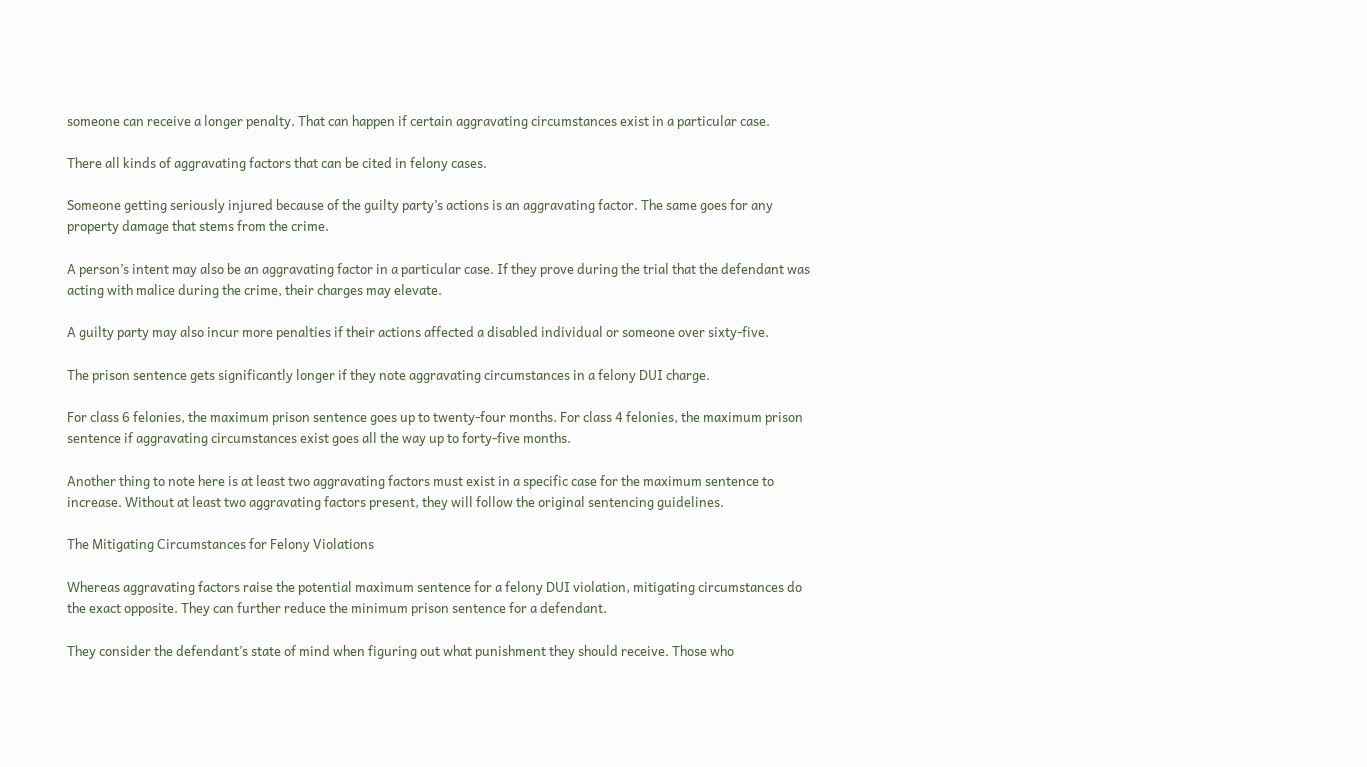someone can receive a longer penalty. That can happen if certain aggravating circumstances exist in a particular case.

There all kinds of aggravating factors that can be cited in felony cases.

Someone getting seriously injured because of the guilty party’s actions is an aggravating factor. The same goes for any property damage that stems from the crime.

A person’s intent may also be an aggravating factor in a particular case. If they prove during the trial that the defendant was acting with malice during the crime, their charges may elevate.

A guilty party may also incur more penalties if their actions affected a disabled individual or someone over sixty-five.

The prison sentence gets significantly longer if they note aggravating circumstances in a felony DUI charge.

For class 6 felonies, the maximum prison sentence goes up to twenty-four months. For class 4 felonies, the maximum prison sentence if aggravating circumstances exist goes all the way up to forty-five months.

Another thing to note here is at least two aggravating factors must exist in a specific case for the maximum sentence to increase. Without at least two aggravating factors present, they will follow the original sentencing guidelines.

The Mitigating Circumstances for Felony Violations

Whereas aggravating factors raise the potential maximum sentence for a felony DUI violation, mitigating circumstances do the exact opposite. They can further reduce the minimum prison sentence for a defendant.

They consider the defendant’s state of mind when figuring out what punishment they should receive. Those who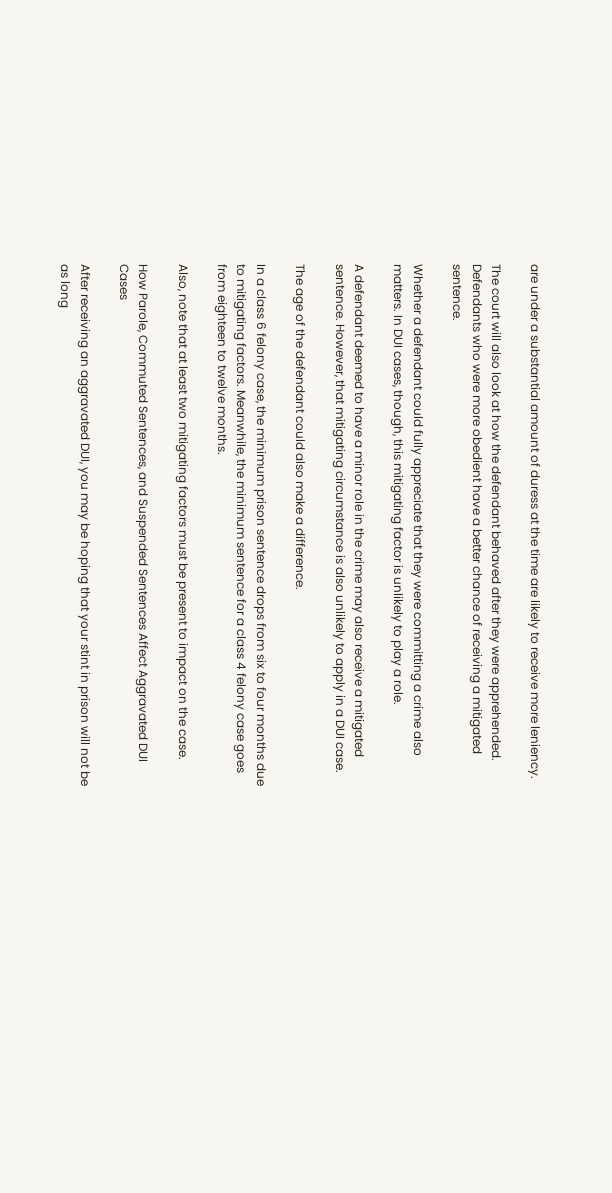are under a substantial amount of duress at the time are likely to receive more leniency.

The court will also look at how the defendant behaved after they were apprehended. Defendants who were more obedient have a better chance of receiving a mitigated sentence.

Whether a defendant could fully appreciate that they were committing a crime also matters. In DUI cases, though, this mitigating factor is unlikely to play a role.

A defendant deemed to have a minor role in the crime may also receive a mitigated sentence. However, that mitigating circumstance is also unlikely to apply in a DUI case.

The age of the defendant could also make a difference.

In a class 6 felony case, the minimum prison sentence drops from six to four months due to mitigating factors. Meanwhile, the minimum sentence for a class 4 felony case goes from eighteen to twelve months.

Also, note that at least two mitigating factors must be present to impact on the case.

How Parole, Commuted Sentences, and Suspended Sentences Affect Aggravated DUI Cases

After receiving an aggravated DUI, you may be hoping that your stint in prison will not be as long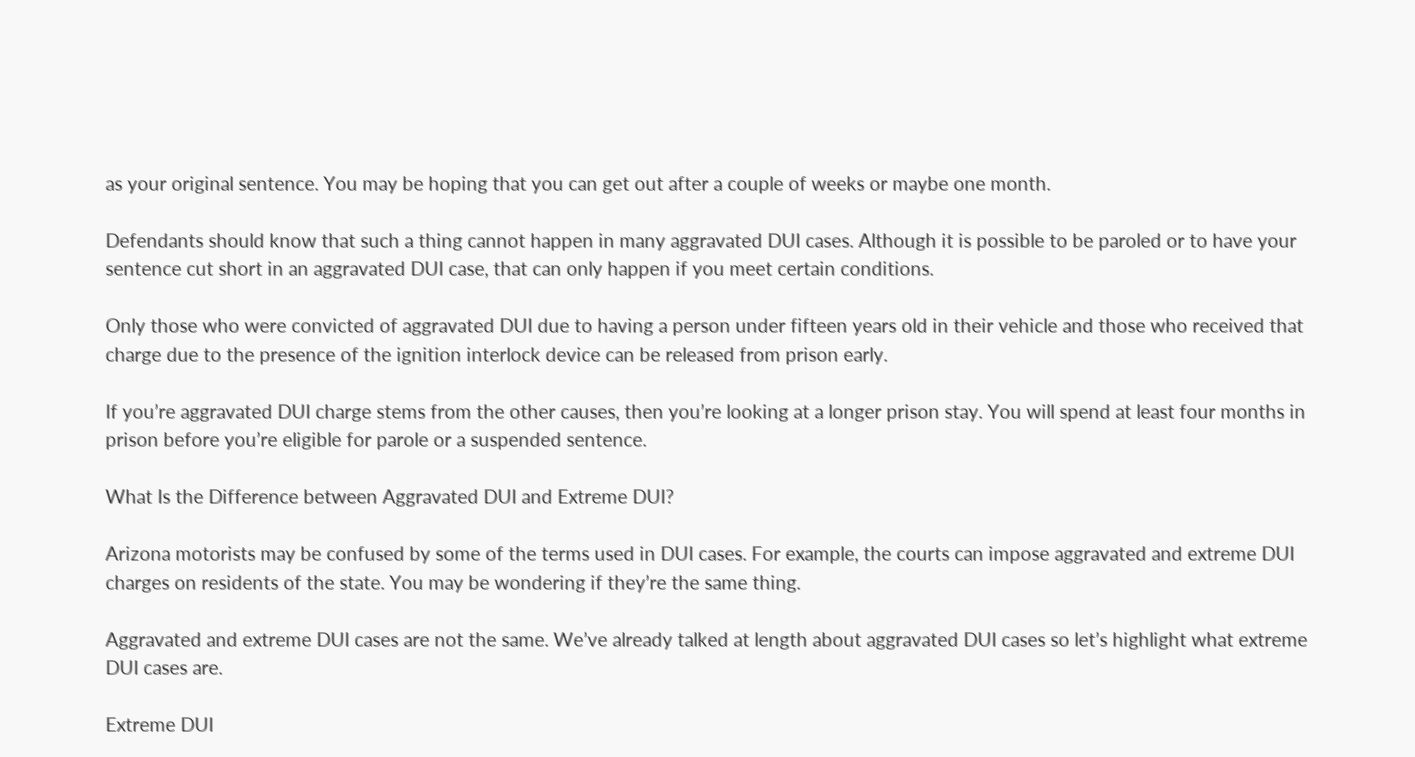as your original sentence. You may be hoping that you can get out after a couple of weeks or maybe one month.

Defendants should know that such a thing cannot happen in many aggravated DUI cases. Although it is possible to be paroled or to have your sentence cut short in an aggravated DUI case, that can only happen if you meet certain conditions.

Only those who were convicted of aggravated DUI due to having a person under fifteen years old in their vehicle and those who received that charge due to the presence of the ignition interlock device can be released from prison early.

If you’re aggravated DUI charge stems from the other causes, then you’re looking at a longer prison stay. You will spend at least four months in prison before you’re eligible for parole or a suspended sentence.

What Is the Difference between Aggravated DUI and Extreme DUI?

Arizona motorists may be confused by some of the terms used in DUI cases. For example, the courts can impose aggravated and extreme DUI charges on residents of the state. You may be wondering if they’re the same thing.

Aggravated and extreme DUI cases are not the same. We’ve already talked at length about aggravated DUI cases so let’s highlight what extreme DUI cases are.

Extreme DUI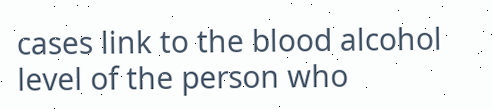cases link to the blood alcohol level of the person who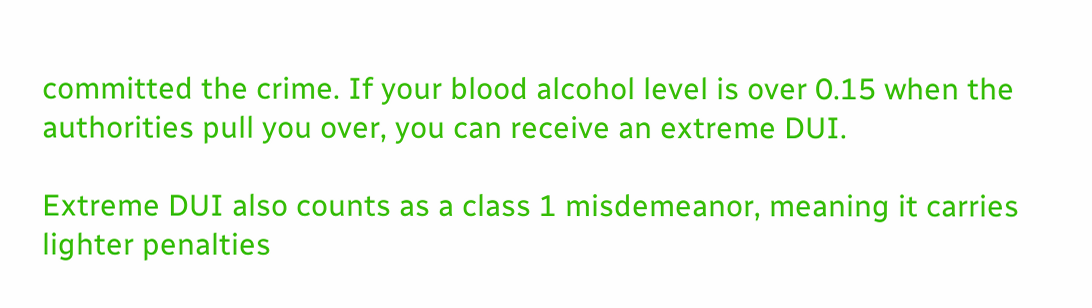committed the crime. If your blood alcohol level is over 0.15 when the authorities pull you over, you can receive an extreme DUI.

Extreme DUI also counts as a class 1 misdemeanor, meaning it carries lighter penalties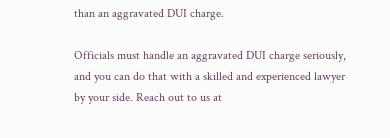than an aggravated DUI charge.

Officials must handle an aggravated DUI charge seriously, and you can do that with a skilled and experienced lawyer by your side. Reach out to us at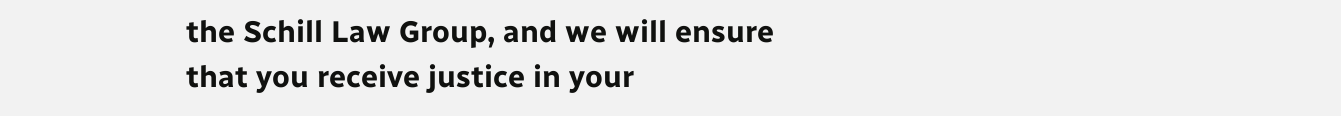the Schill Law Group, and we will ensure that you receive justice in your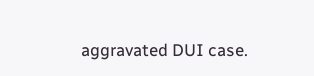aggravated DUI case.